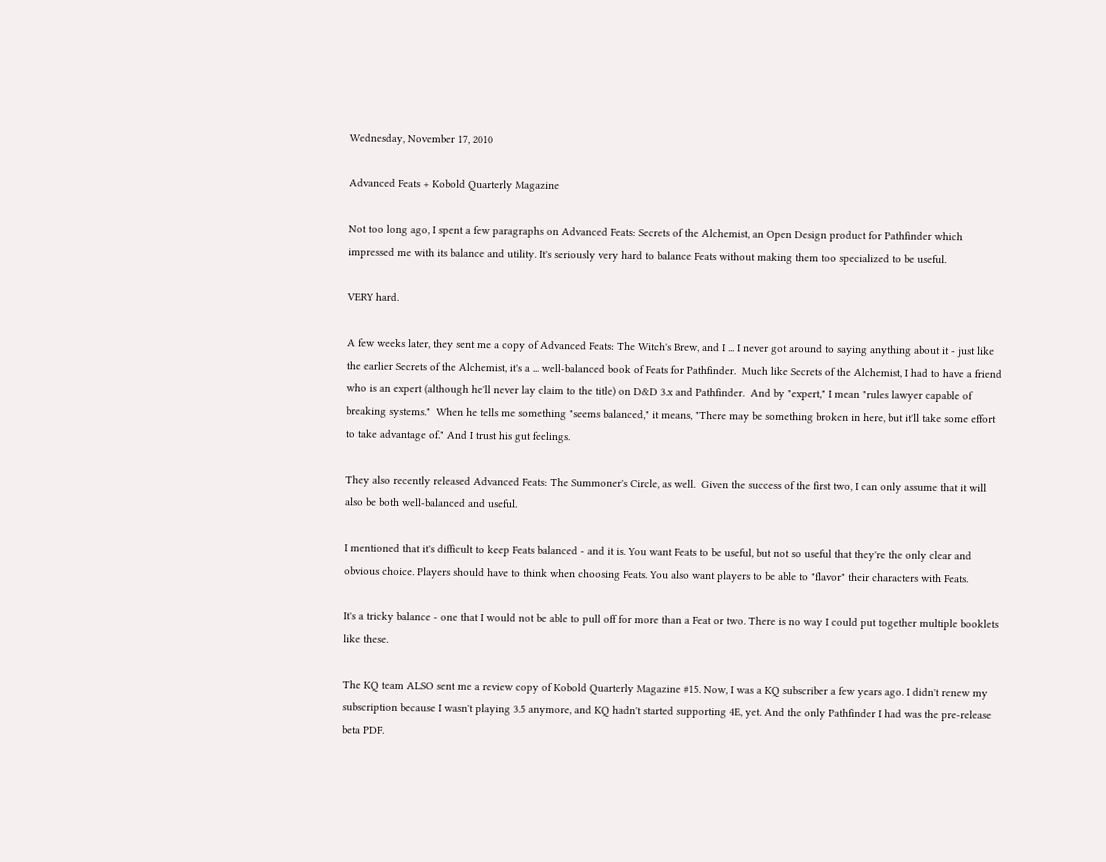Wednesday, November 17, 2010

Advanced Feats + Kobold Quarterly Magazine

Not too long ago, I spent a few paragraphs on Advanced Feats: Secrets of the Alchemist, an Open Design product for Pathfinder which impressed me with its balance and utility. It's seriously very hard to balance Feats without making them too specialized to be useful.

VERY hard.

A few weeks later, they sent me a copy of Advanced Feats: The Witch's Brew, and I ... I never got around to saying anything about it - just like the earlier Secrets of the Alchemist, it's a ... well-balanced book of Feats for Pathfinder.  Much like Secrets of the Alchemist, I had to have a friend who is an expert (although he'll never lay claim to the title) on D&D 3.x and Pathfinder.  And by "expert," I mean "rules lawyer capable of breaking systems."  When he tells me something "seems balanced," it means, "There may be something broken in here, but it'll take some effort to take advantage of." And I trust his gut feelings.

They also recently released Advanced Feats: The Summoner's Circle, as well.  Given the success of the first two, I can only assume that it will also be both well-balanced and useful.

I mentioned that it's difficult to keep Feats balanced - and it is. You want Feats to be useful, but not so useful that they're the only clear and obvious choice. Players should have to think when choosing Feats. You also want players to be able to "flavor" their characters with Feats.

It's a tricky balance - one that I would not be able to pull off for more than a Feat or two. There is no way I could put together multiple booklets like these.

The KQ team ALSO sent me a review copy of Kobold Quarterly Magazine #15. Now, I was a KQ subscriber a few years ago. I didn't renew my subscription because I wasn't playing 3.5 anymore, and KQ hadn't started supporting 4E, yet. And the only Pathfinder I had was the pre-release beta PDF.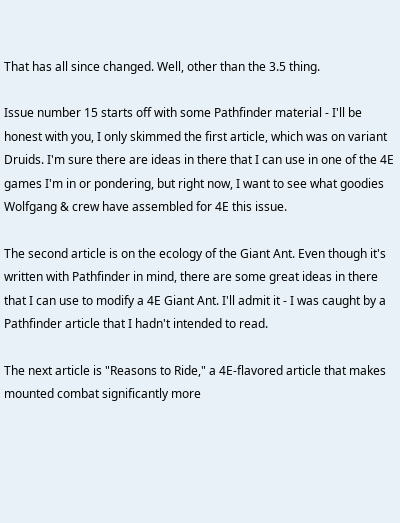That has all since changed. Well, other than the 3.5 thing.

Issue number 15 starts off with some Pathfinder material - I'll be honest with you, I only skimmed the first article, which was on variant Druids. I'm sure there are ideas in there that I can use in one of the 4E games I'm in or pondering, but right now, I want to see what goodies Wolfgang & crew have assembled for 4E this issue.

The second article is on the ecology of the Giant Ant. Even though it's written with Pathfinder in mind, there are some great ideas in there that I can use to modify a 4E Giant Ant. I'll admit it - I was caught by a Pathfinder article that I hadn't intended to read.

The next article is "Reasons to Ride," a 4E-flavored article that makes mounted combat significantly more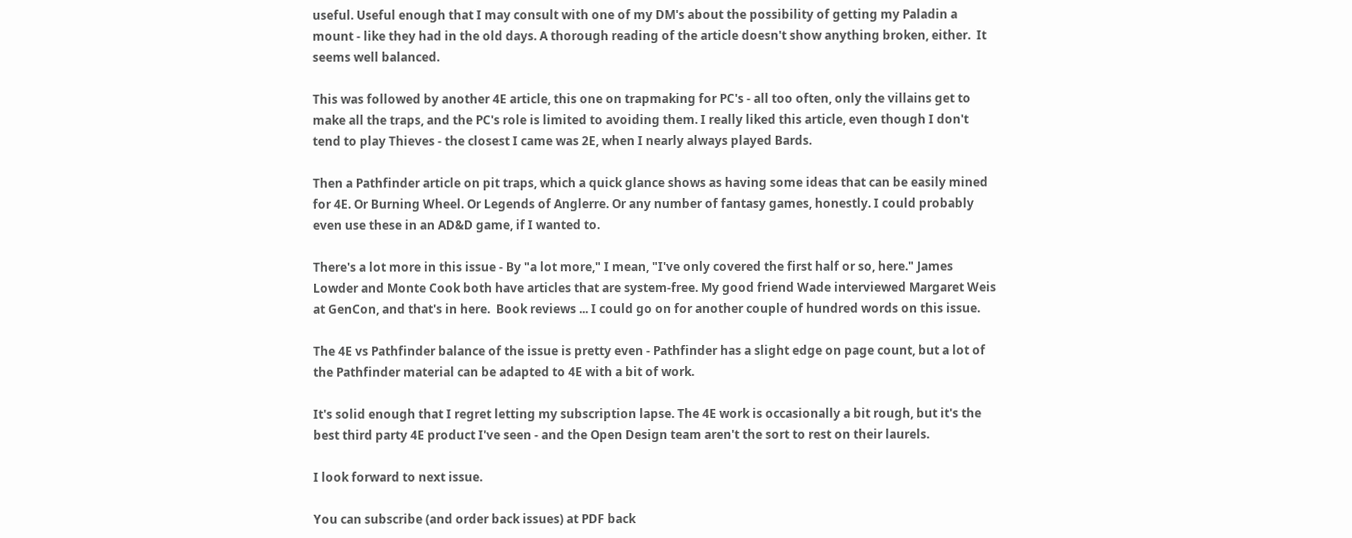useful. Useful enough that I may consult with one of my DM's about the possibility of getting my Paladin a mount - like they had in the old days. A thorough reading of the article doesn't show anything broken, either.  It seems well balanced.

This was followed by another 4E article, this one on trapmaking for PC's - all too often, only the villains get to make all the traps, and the PC's role is limited to avoiding them. I really liked this article, even though I don't tend to play Thieves - the closest I came was 2E, when I nearly always played Bards.

Then a Pathfinder article on pit traps, which a quick glance shows as having some ideas that can be easily mined for 4E. Or Burning Wheel. Or Legends of Anglerre. Or any number of fantasy games, honestly. I could probably even use these in an AD&D game, if I wanted to.

There's a lot more in this issue - By "a lot more," I mean, "I've only covered the first half or so, here." James Lowder and Monte Cook both have articles that are system-free. My good friend Wade interviewed Margaret Weis at GenCon, and that's in here.  Book reviews ... I could go on for another couple of hundred words on this issue.

The 4E vs Pathfinder balance of the issue is pretty even - Pathfinder has a slight edge on page count, but a lot of the Pathfinder material can be adapted to 4E with a bit of work.

It's solid enough that I regret letting my subscription lapse. The 4E work is occasionally a bit rough, but it's the best third party 4E product I've seen - and the Open Design team aren't the sort to rest on their laurels.

I look forward to next issue.

You can subscribe (and order back issues) at PDF back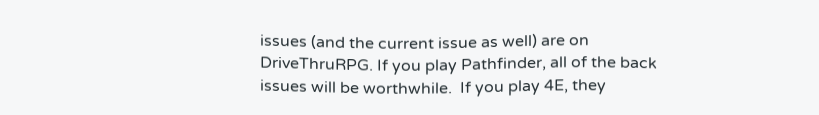issues (and the current issue as well) are on DriveThruRPG. If you play Pathfinder, all of the back issues will be worthwhile.  If you play 4E, they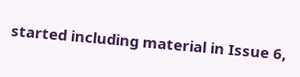started including material in Issue 6,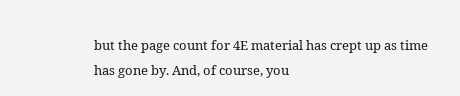but the page count for 4E material has crept up as time has gone by. And, of course, you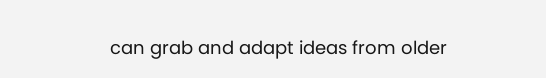can grab and adapt ideas from older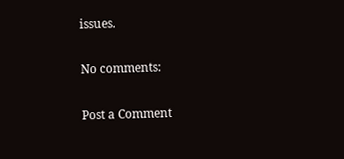issues.

No comments:

Post a Comment